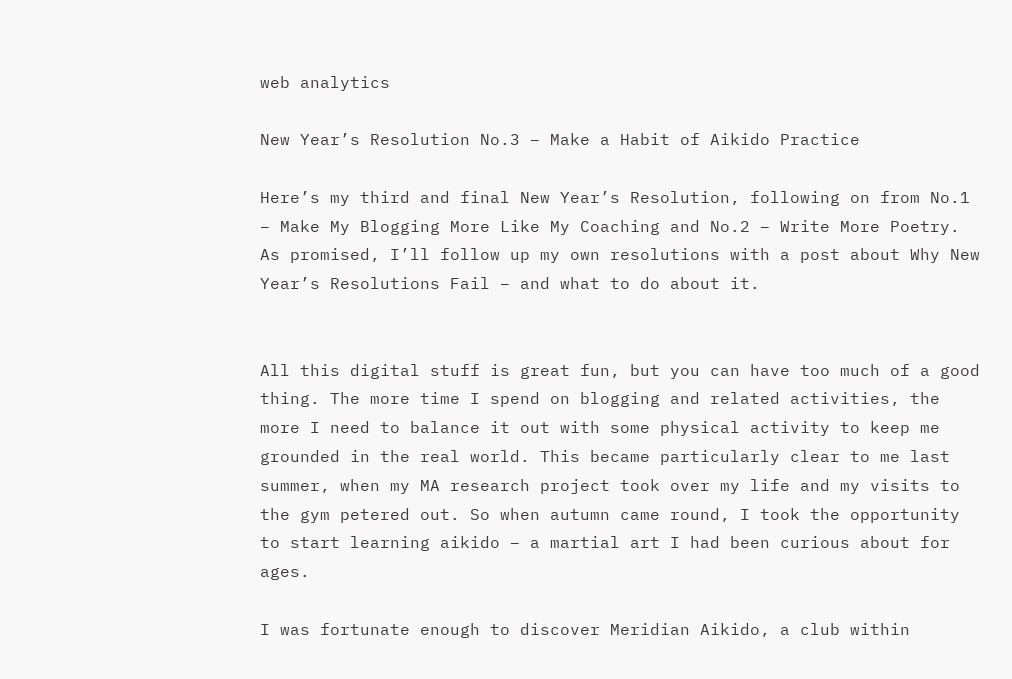web analytics

New Year’s Resolution No.3 – Make a Habit of Aikido Practice

Here’s my third and final New Year’s Resolution, following on from No.1 – Make My Blogging More Like My Coaching and No.2 – Write More Poetry. As promised, I’ll follow up my own resolutions with a post about Why New Year’s Resolutions Fail – and what to do about it.


All this digital stuff is great fun, but you can have too much of a good thing. The more time I spend on blogging and related activities, the more I need to balance it out with some physical activity to keep me grounded in the real world. This became particularly clear to me last summer, when my MA research project took over my life and my visits to the gym petered out. So when autumn came round, I took the opportunity to start learning aikido – a martial art I had been curious about for ages.

I was fortunate enough to discover Meridian Aikido, a club within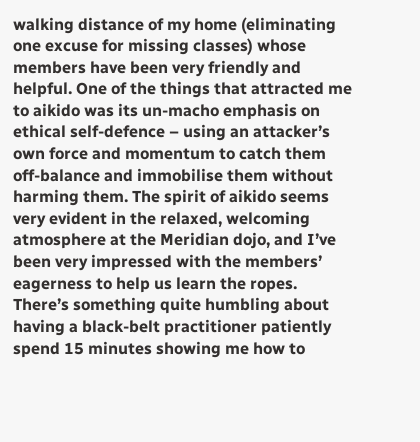walking distance of my home (eliminating one excuse for missing classes) whose members have been very friendly and helpful. One of the things that attracted me to aikido was its un-macho emphasis on ethical self-defence – using an attacker’s own force and momentum to catch them off-balance and immobilise them without harming them. The spirit of aikido seems very evident in the relaxed, welcoming atmosphere at the Meridian dojo, and I’ve been very impressed with the members’ eagerness to help us learn the ropes. There’s something quite humbling about having a black-belt practitioner patiently spend 15 minutes showing me how to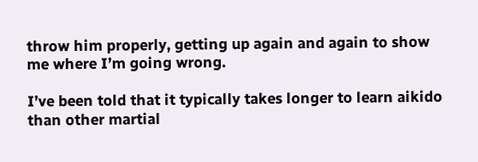throw him properly, getting up again and again to show me where I’m going wrong.

I’ve been told that it typically takes longer to learn aikido than other martial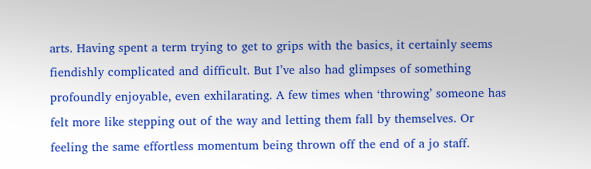arts. Having spent a term trying to get to grips with the basics, it certainly seems fiendishly complicated and difficult. But I’ve also had glimpses of something profoundly enjoyable, even exhilarating. A few times when ‘throwing’ someone has felt more like stepping out of the way and letting them fall by themselves. Or feeling the same effortless momentum being thrown off the end of a jo staff.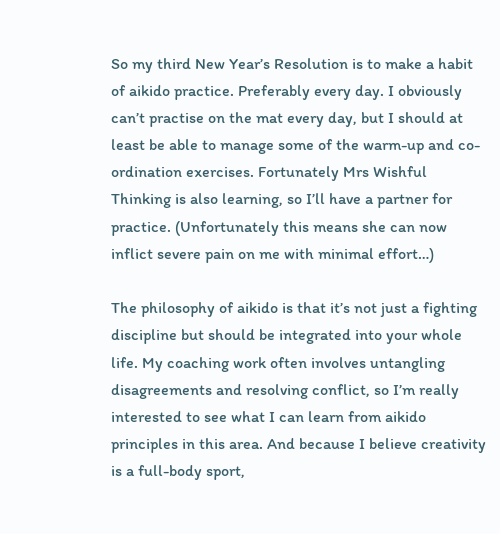So my third New Year’s Resolution is to make a habit of aikido practice. Preferably every day. I obviously can’t practise on the mat every day, but I should at least be able to manage some of the warm-up and co-ordination exercises. Fortunately Mrs Wishful Thinking is also learning, so I’ll have a partner for practice. (Unfortunately this means she can now inflict severe pain on me with minimal effort…)

The philosophy of aikido is that it’s not just a fighting discipline but should be integrated into your whole life. My coaching work often involves untangling disagreements and resolving conflict, so I’m really interested to see what I can learn from aikido principles in this area. And because I believe creativity is a full-body sport,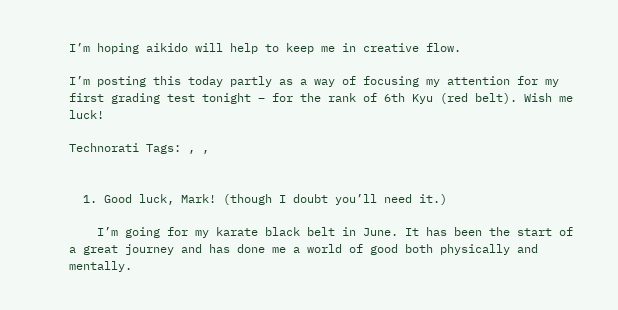I’m hoping aikido will help to keep me in creative flow.

I’m posting this today partly as a way of focusing my attention for my first grading test tonight – for the rank of 6th Kyu (red belt). Wish me luck!

Technorati Tags: , ,


  1. Good luck, Mark! (though I doubt you’ll need it.)

    I’m going for my karate black belt in June. It has been the start of a great journey and has done me a world of good both physically and mentally.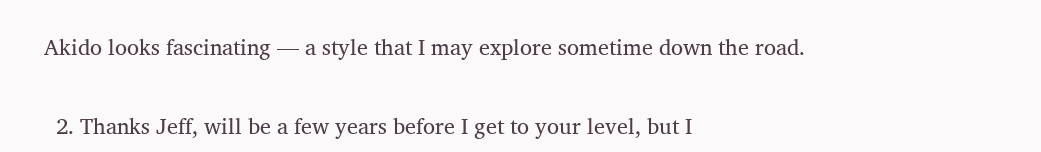Akido looks fascinating — a style that I may explore sometime down the road.

  2. Thanks Jeff, will be a few years before I get to your level, but I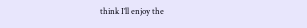think I’ll enjoy the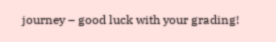journey – good luck with your grading!